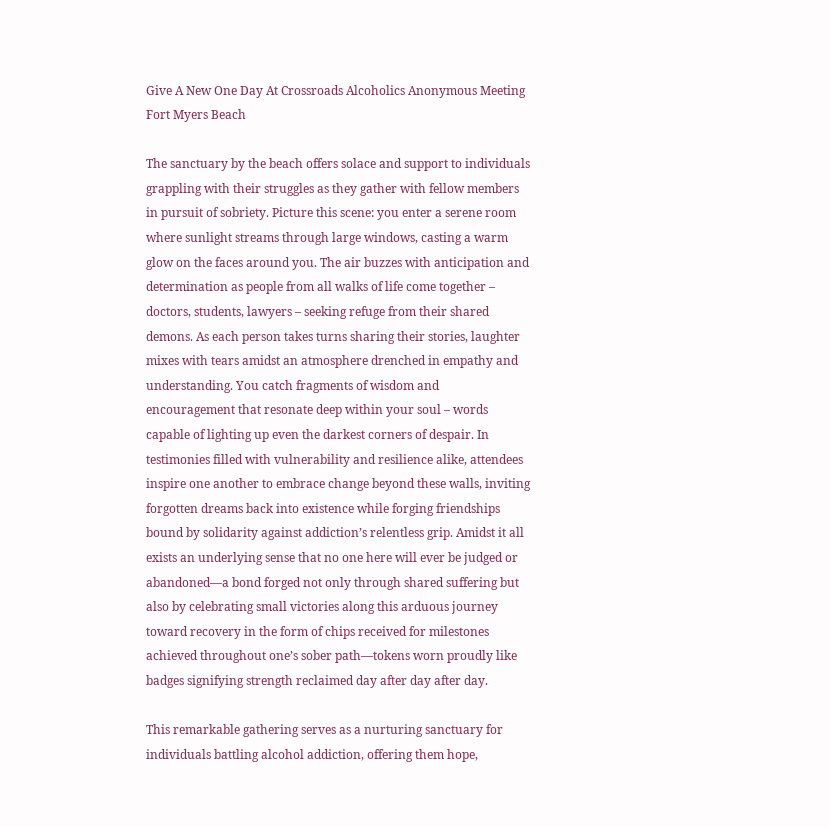Give A New One Day At Crossroads Alcoholics Anonymous Meeting Fort Myers Beach

The sanctuary by the beach offers solace and support to individuals grappling with their struggles as they gather with fellow members in pursuit of sobriety. Picture this scene: you enter a serene room where sunlight streams through large windows, casting a warm glow on the faces around you. The air buzzes with anticipation and determination as people from all walks of life come together – doctors, students, lawyers – seeking refuge from their shared demons. As each person takes turns sharing their stories, laughter mixes with tears amidst an atmosphere drenched in empathy and understanding. You catch fragments of wisdom and encouragement that resonate deep within your soul – words capable of lighting up even the darkest corners of despair. In testimonies filled with vulnerability and resilience alike, attendees inspire one another to embrace change beyond these walls, inviting forgotten dreams back into existence while forging friendships bound by solidarity against addiction’s relentless grip. Amidst it all exists an underlying sense that no one here will ever be judged or abandoned—a bond forged not only through shared suffering but also by celebrating small victories along this arduous journey toward recovery in the form of chips received for milestones achieved throughout one’s sober path—tokens worn proudly like badges signifying strength reclaimed day after day after day.

This remarkable gathering serves as a nurturing sanctuary for individuals battling alcohol addiction, offering them hope,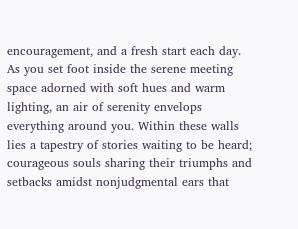encouragement, and a fresh start each day. As you set foot inside the serene meeting space adorned with soft hues and warm lighting, an air of serenity envelops everything around you. Within these walls lies a tapestry of stories waiting to be heard; courageous souls sharing their triumphs and setbacks amidst nonjudgmental ears that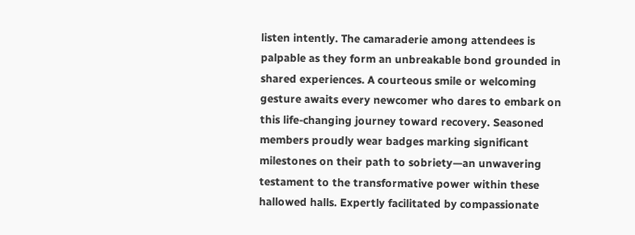listen intently. The camaraderie among attendees is palpable as they form an unbreakable bond grounded in shared experiences. A courteous smile or welcoming gesture awaits every newcomer who dares to embark on this life-changing journey toward recovery. Seasoned members proudly wear badges marking significant milestones on their path to sobriety—an unwavering testament to the transformative power within these hallowed halls. Expertly facilitated by compassionate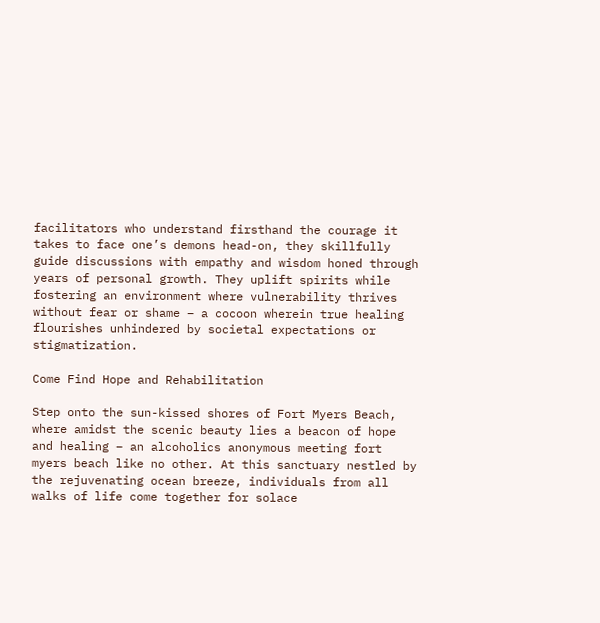facilitators who understand firsthand the courage it takes to face one’s demons head-on, they skillfully guide discussions with empathy and wisdom honed through years of personal growth. They uplift spirits while fostering an environment where vulnerability thrives without fear or shame – a cocoon wherein true healing flourishes unhindered by societal expectations or stigmatization.

Come Find Hope and Rehabilitation

Step onto the sun-kissed shores of Fort Myers Beach, where amidst the scenic beauty lies a beacon of hope and healing – an alcoholics anonymous meeting fort myers beach like no other. At this sanctuary nestled by the rejuvenating ocean breeze, individuals from all walks of life come together for solace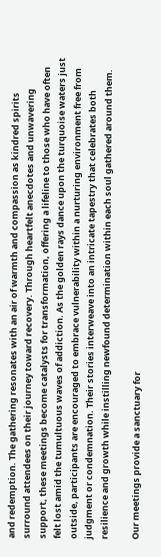and redemption. The gathering resonates with an air of warmth and compassion as kindred spirits surround attendees on their journey toward recovery. Through heartfelt anecdotes and unwavering support, these meetings become catalysts for transformation, offering a lifeline to those who have often felt lost amid the tumultuous waves of addiction. As the golden rays dance upon the turquoise waters just outside, participants are encouraged to embrace vulnerability within a nurturing environment free from judgment or condemnation. Their stories interweave into an intricate tapestry that celebrates both resilience and growth while instilling newfound determination within each soul gathered around them.

Our meetings provide a sanctuary for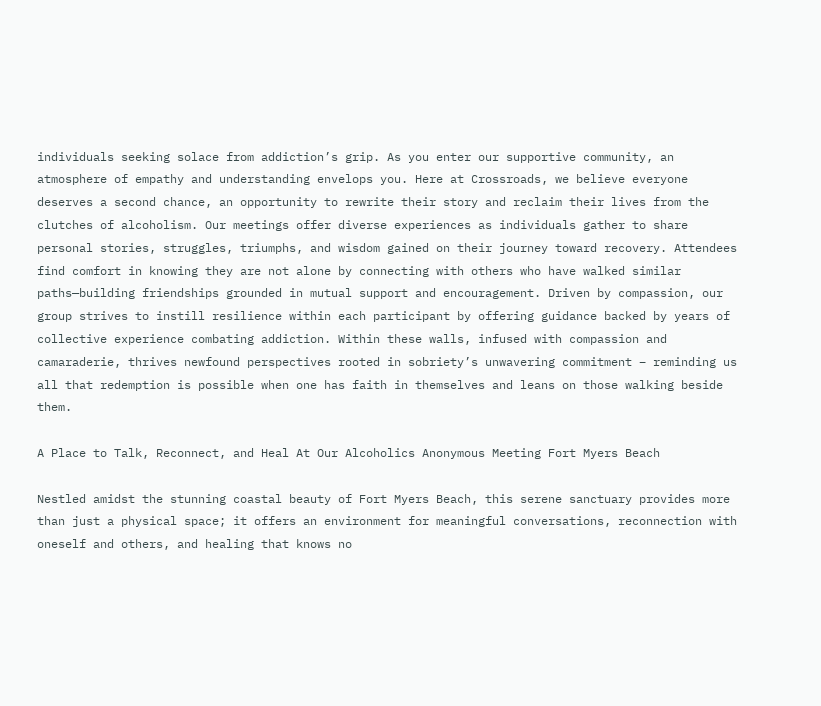individuals seeking solace from addiction’s grip. As you enter our supportive community, an atmosphere of empathy and understanding envelops you. Here at Crossroads, we believe everyone deserves a second chance, an opportunity to rewrite their story and reclaim their lives from the clutches of alcoholism. Our meetings offer diverse experiences as individuals gather to share personal stories, struggles, triumphs, and wisdom gained on their journey toward recovery. Attendees find comfort in knowing they are not alone by connecting with others who have walked similar paths—building friendships grounded in mutual support and encouragement. Driven by compassion, our group strives to instill resilience within each participant by offering guidance backed by years of collective experience combating addiction. Within these walls, infused with compassion and camaraderie, thrives newfound perspectives rooted in sobriety’s unwavering commitment – reminding us all that redemption is possible when one has faith in themselves and leans on those walking beside them.

A Place to Talk, Reconnect, and Heal At Our Alcoholics Anonymous Meeting Fort Myers Beach

Nestled amidst the stunning coastal beauty of Fort Myers Beach, this serene sanctuary provides more than just a physical space; it offers an environment for meaningful conversations, reconnection with oneself and others, and healing that knows no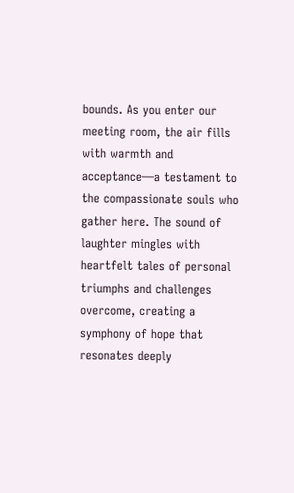bounds. As you enter our meeting room, the air fills with warmth and acceptance—a testament to the compassionate souls who gather here. The sound of laughter mingles with heartfelt tales of personal triumphs and challenges overcome, creating a symphony of hope that resonates deeply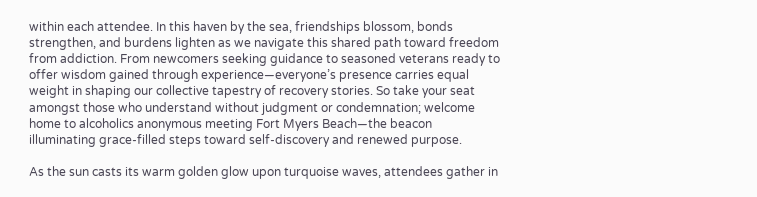within each attendee. In this haven by the sea, friendships blossom, bonds strengthen, and burdens lighten as we navigate this shared path toward freedom from addiction. From newcomers seeking guidance to seasoned veterans ready to offer wisdom gained through experience—everyone’s presence carries equal weight in shaping our collective tapestry of recovery stories. So take your seat amongst those who understand without judgment or condemnation; welcome home to alcoholics anonymous meeting Fort Myers Beach—the beacon illuminating grace-filled steps toward self-discovery and renewed purpose.

As the sun casts its warm golden glow upon turquoise waves, attendees gather in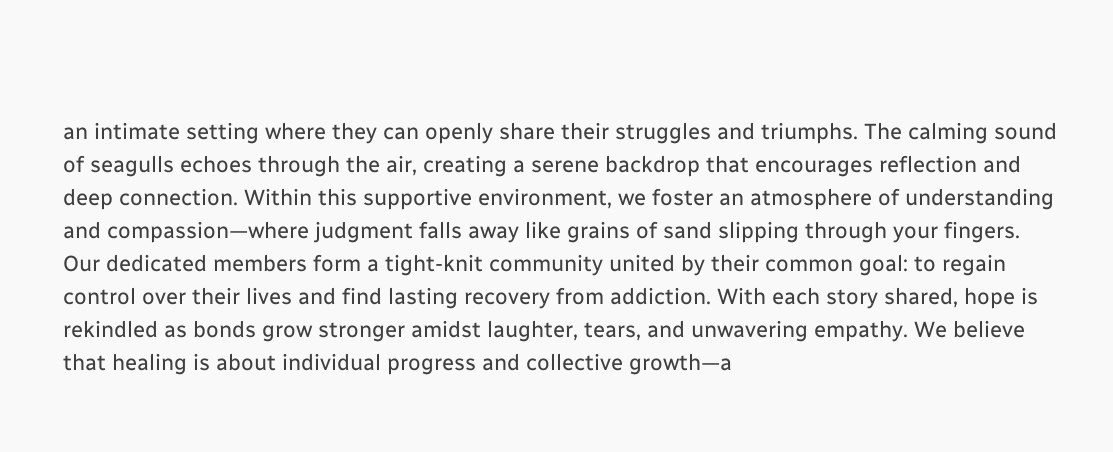an intimate setting where they can openly share their struggles and triumphs. The calming sound of seagulls echoes through the air, creating a serene backdrop that encourages reflection and deep connection. Within this supportive environment, we foster an atmosphere of understanding and compassion—where judgment falls away like grains of sand slipping through your fingers. Our dedicated members form a tight-knit community united by their common goal: to regain control over their lives and find lasting recovery from addiction. With each story shared, hope is rekindled as bonds grow stronger amidst laughter, tears, and unwavering empathy. We believe that healing is about individual progress and collective growth—a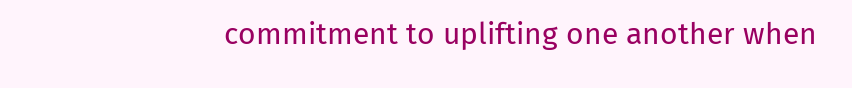commitment to uplifting one another when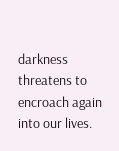darkness threatens to encroach again into our lives.